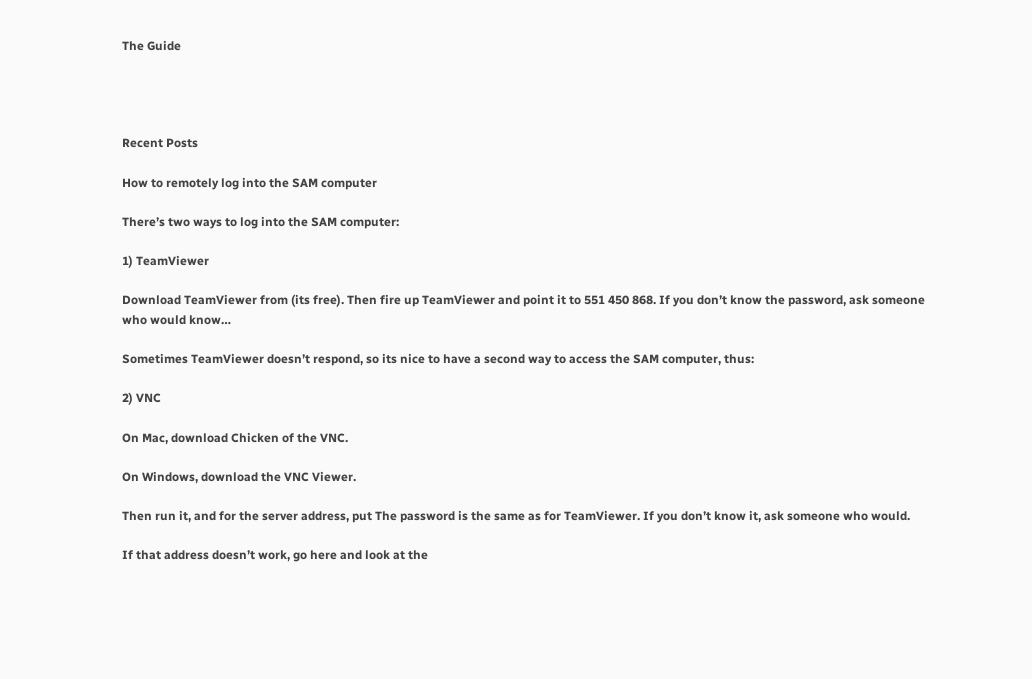The Guide




Recent Posts

How to remotely log into the SAM computer

There’s two ways to log into the SAM computer:

1) TeamViewer

Download TeamViewer from (its free). Then fire up TeamViewer and point it to 551 450 868. If you don’t know the password, ask someone who would know…

Sometimes TeamViewer doesn’t respond, so its nice to have a second way to access the SAM computer, thus:

2) VNC

On Mac, download Chicken of the VNC.

On Windows, download the VNC Viewer.

Then run it, and for the server address, put The password is the same as for TeamViewer. If you don’t know it, ask someone who would.

If that address doesn’t work, go here and look at the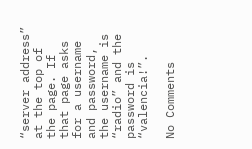“server address” at the top of the page. If that page asks for a username and password, the username is “radio” and the password is “valencia!”.

No Comments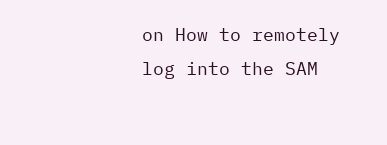on How to remotely log into the SAM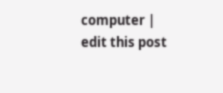computer | edit this post